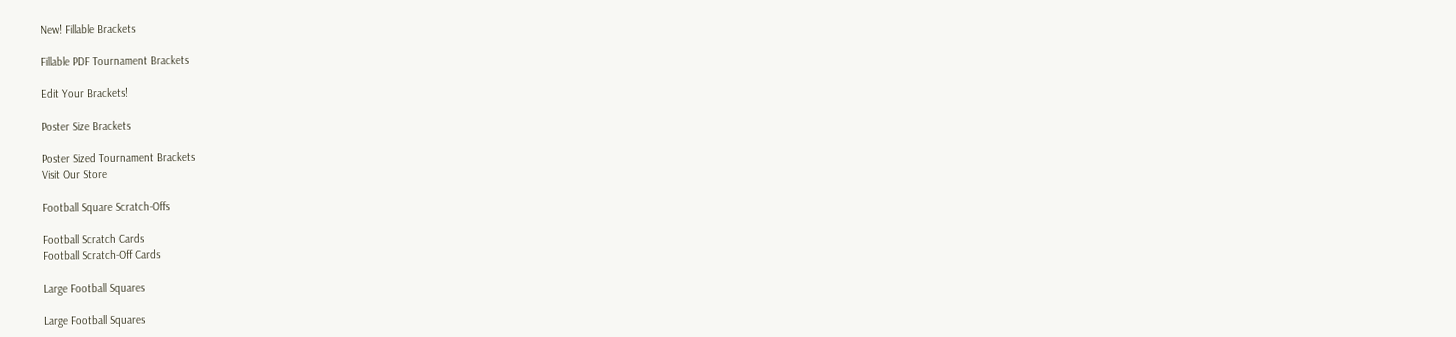New! Fillable Brackets

Fillable PDF Tournament Brackets

Edit Your Brackets!

Poster Size Brackets

Poster Sized Tournament Brackets
Visit Our Store

Football Square Scratch-Offs

Football Scratch Cards
Football Scratch-Off Cards

Large Football Squares

Large Football Squares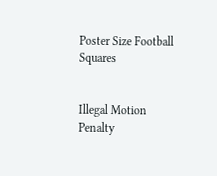Poster Size Football Squares


Illegal Motion Penalty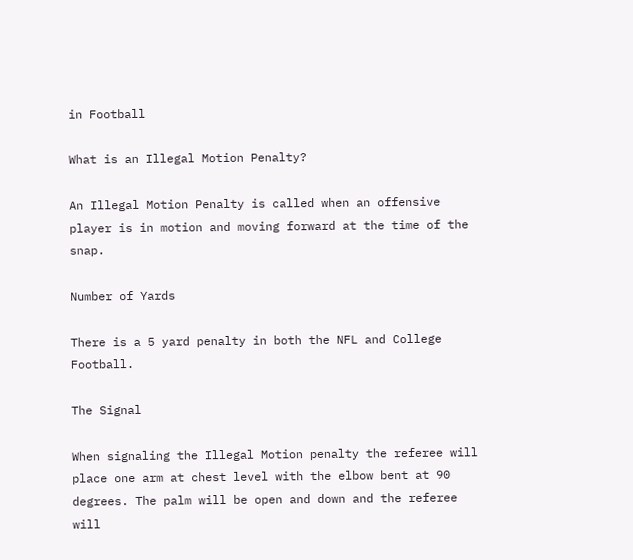in Football

What is an Illegal Motion Penalty?

An Illegal Motion Penalty is called when an offensive player is in motion and moving forward at the time of the snap.

Number of Yards

There is a 5 yard penalty in both the NFL and College Football.

The Signal

When signaling the Illegal Motion penalty the referee will place one arm at chest level with the elbow bent at 90 degrees. The palm will be open and down and the referee will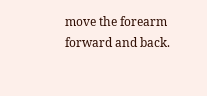move the forearm forward and back.